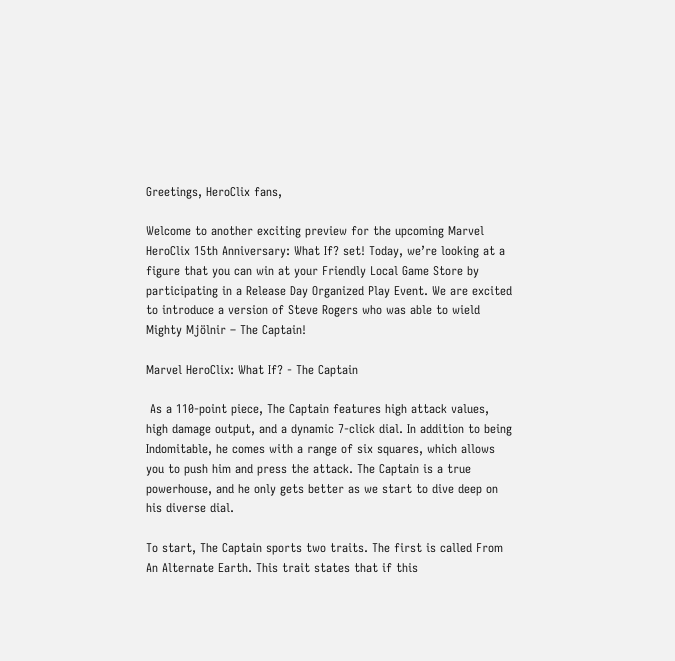Greetings, HeroClix fans,

Welcome to another exciting preview for the upcoming Marvel HeroClix 15th Anniversary: What If? set! Today, we’re looking at a figure that you can win at your Friendly Local Game Store by participating in a Release Day Organized Play Event. We are excited to introduce a version of Steve Rogers who was able to wield Mighty Mjölnir – The Captain!

Marvel HeroClix: What If? - The Captain

 As a 110-point piece, The Captain features high attack values, high damage output, and a dynamic 7-click dial. In addition to being Indomitable, he comes with a range of six squares, which allows you to push him and press the attack. The Captain is a true powerhouse, and he only gets better as we start to dive deep on his diverse dial.

To start, The Captain sports two traits. The first is called From An Alternate Earth. This trait states that if this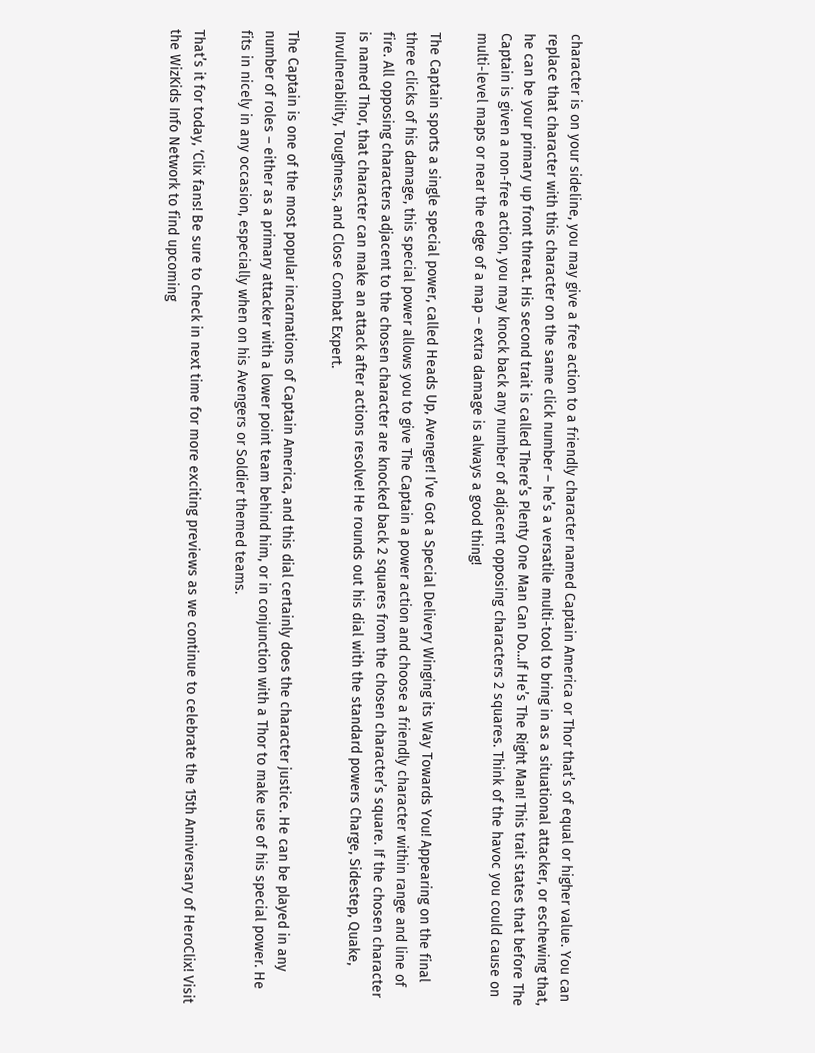character is on your sideline, you may give a free action to a friendly character named Captain America or Thor that’s of equal or higher value. You can replace that character with this character on the same click number – he’s a versatile multi-tool to bring in as a situational attacker, or eschewing that, he can be your primary up front threat. His second trait is called There’s Plenty One Man Can Do…If He’s The Right Man! This trait states that before The Captain is given a non-free action, you may knock back any number of adjacent opposing characters 2 squares. Think of the havoc you could cause on multi-level maps or near the edge of a map – extra damage is always a good thing!

The Captain sports a single special power, called Heads Up, Avenger! I’ve Got a Special Delivery Winging its Way Towards You! Appearing on the final three clicks of his damage, this special power allows you to give The Captain a power action and choose a friendly character within range and line of fire. All opposing characters adjacent to the chosen character are knocked back 2 squares from the chosen character’s square. If the chosen character is named Thor, that character can make an attack after actions resolve! He rounds out his dial with the standard powers Charge, Sidestep, Quake, Invulnerability, Toughness, and Close Combat Expert.

The Captain is one of the most popular incarnations of Captain America, and this dial certainly does the character justice. He can be played in any number of roles – either as a primary attacker with a lower point team behind him, or in conjunction with a Thor to make use of his special power. He fits in nicely in any occasion, especially when on his Avengers or Soldier themed teams.

That’s it for today, ‘Clix fans! Be sure to check in next time for more exciting previews as we continue to celebrate the 15th Anniversary of HeroClix! Visit the WizKids Info Network to find upcoming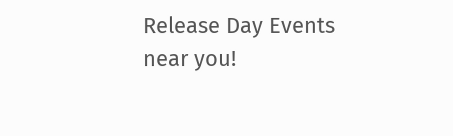Release Day Events near you!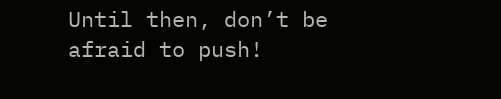Until then, don’t be afraid to push!